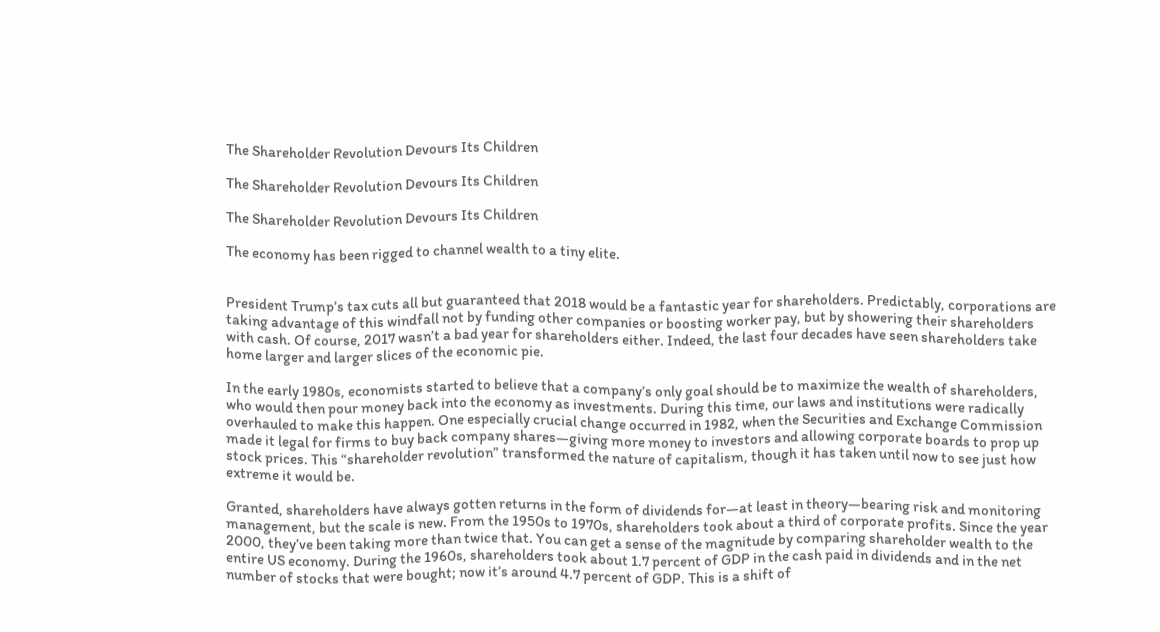The Shareholder Revolution Devours Its Children

The Shareholder Revolution Devours Its Children

The Shareholder Revolution Devours Its Children

The economy has been rigged to channel wealth to a tiny elite.


President Trump’s tax cuts all but guaranteed that 2018 would be a fantastic year for shareholders. Predictably, corporations are taking advantage of this windfall not by funding other companies or boosting worker pay, but by showering their shareholders with cash. Of course, 2017 wasn’t a bad year for shareholders either. Indeed, the last four decades have seen shareholders take home larger and larger slices of the economic pie.

In the early 1980s, economists started to believe that a company’s only goal should be to maximize the wealth of shareholders, who would then pour money back into the economy as investments. During this time, our laws and institutions were radically overhauled to make this happen. One especially crucial change occurred in 1982, when the Securities and Exchange Commission made it legal for firms to buy back company shares—giving more money to investors and allowing corporate boards to prop up stock prices. This “shareholder revolution” transformed the nature of capitalism, though it has taken until now to see just how extreme it would be.

Granted, shareholders have always gotten returns in the form of dividends for—at least in theory—bearing risk and monitoring management, but the scale is new. From the 1950s to 1970s, shareholders took about a third of corporate profits. Since the year 2000, they’ve been taking more than twice that. You can get a sense of the magnitude by comparing shareholder wealth to the entire US economy. During the 1960s, shareholders took about 1.7 percent of GDP in the cash paid in dividends and in the net number of stocks that were bought; now it’s around 4.7 percent of GDP. This is a shift of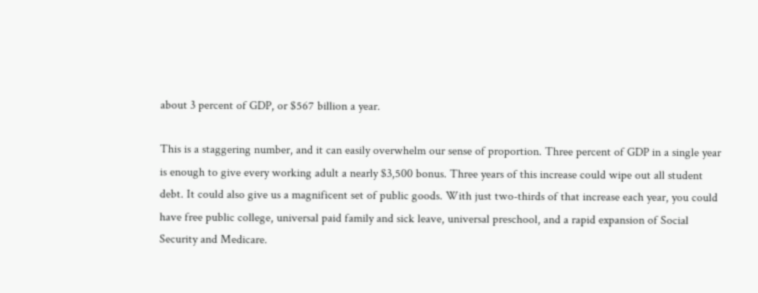about 3 percent of GDP, or $567 billion a year.

This is a staggering number, and it can easily overwhelm our sense of proportion. Three percent of GDP in a single year is enough to give every working adult a nearly $3,500 bonus. Three years of this increase could wipe out all student debt. It could also give us a magnificent set of public goods. With just two-thirds of that increase each year, you could have free public college, universal paid family and sick leave, universal preschool, and a rapid expansion of Social Security and Medicare.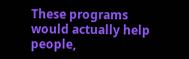These programs would actually help people,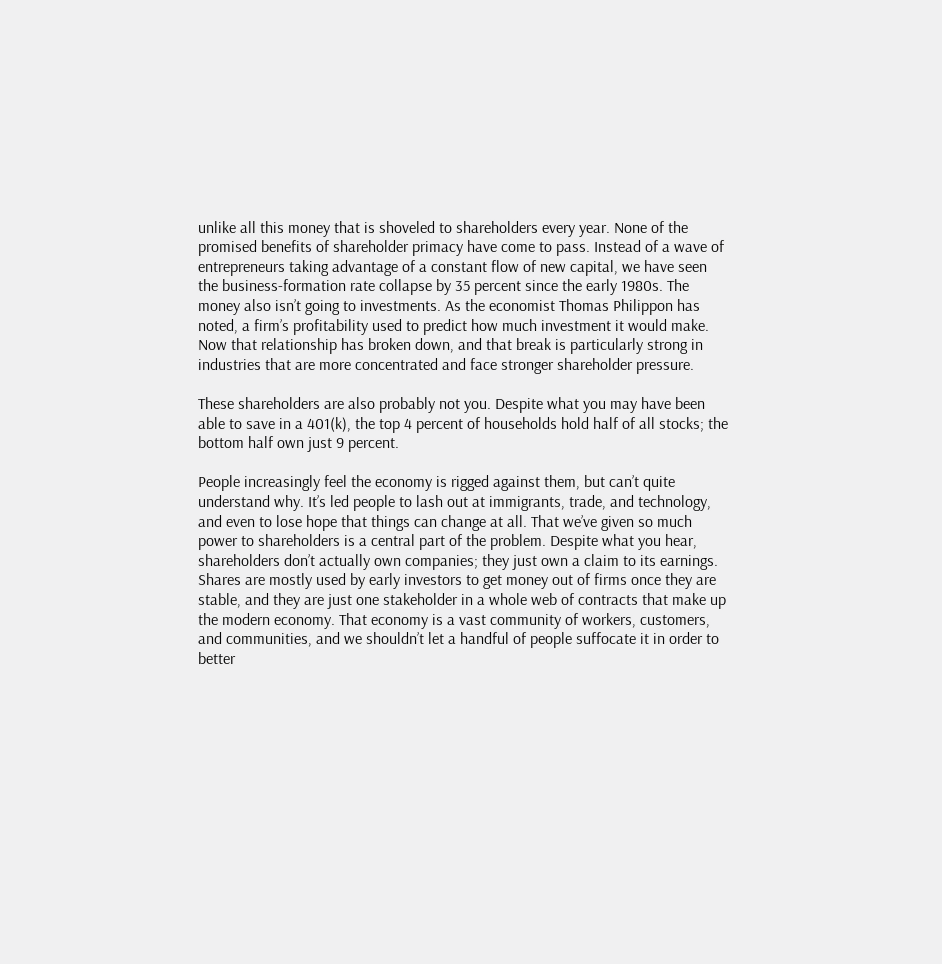unlike all this money that is shoveled to shareholders every year. None of the promised benefits of shareholder primacy have come to pass. Instead of a wave of entrepreneurs taking advantage of a constant flow of new capital, we have seen the business-formation rate collapse by 35 percent since the early 1980s. The money also isn’t going to investments. As the economist Thomas Philippon has noted, a firm’s profitability used to predict how much investment it would make. Now that relationship has broken down, and that break is particularly strong in industries that are more concentrated and face stronger shareholder pressure.

These shareholders are also probably not you. Despite what you may have been able to save in a 401(k), the top 4 percent of households hold half of all stocks; the bottom half own just 9 percent.

People increasingly feel the economy is rigged against them, but can’t quite understand why. It’s led people to lash out at immigrants, trade, and technology, and even to lose hope that things can change at all. That we’ve given so much power to shareholders is a central part of the problem. Despite what you hear, shareholders don’t actually own companies; they just own a claim to its earnings. Shares are mostly used by early investors to get money out of firms once they are stable, and they are just one stakeholder in a whole web of contracts that make up the modern economy. That economy is a vast community of workers, customers, and communities, and we shouldn’t let a handful of people suffocate it in order to better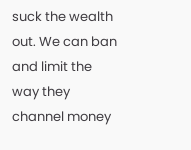suck the wealth out. We can ban and limit the way they channel money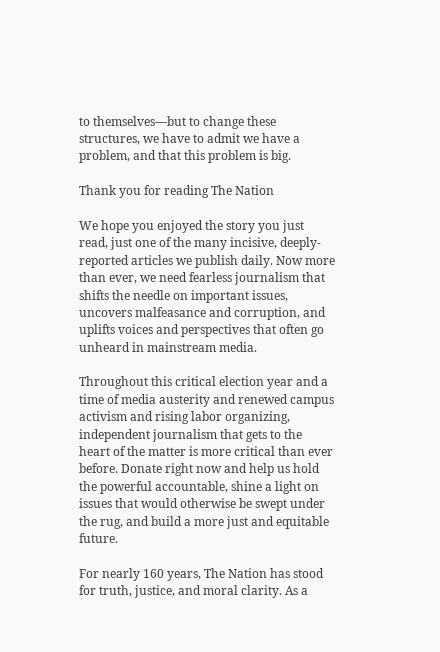to themselves—but to change these structures, we have to admit we have a problem, and that this problem is big.

Thank you for reading The Nation

We hope you enjoyed the story you just read, just one of the many incisive, deeply-reported articles we publish daily. Now more than ever, we need fearless journalism that shifts the needle on important issues, uncovers malfeasance and corruption, and uplifts voices and perspectives that often go unheard in mainstream media.

Throughout this critical election year and a time of media austerity and renewed campus activism and rising labor organizing, independent journalism that gets to the heart of the matter is more critical than ever before. Donate right now and help us hold the powerful accountable, shine a light on issues that would otherwise be swept under the rug, and build a more just and equitable future.

For nearly 160 years, The Nation has stood for truth, justice, and moral clarity. As a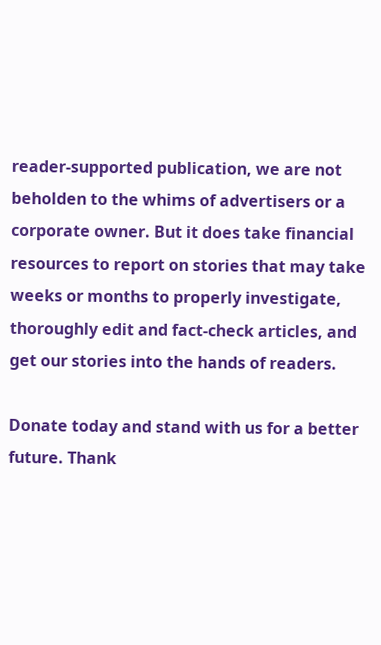reader-supported publication, we are not beholden to the whims of advertisers or a corporate owner. But it does take financial resources to report on stories that may take weeks or months to properly investigate, thoroughly edit and fact-check articles, and get our stories into the hands of readers.

Donate today and stand with us for a better future. Thank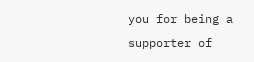you for being a supporter of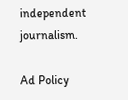independent journalism.

Ad Policy